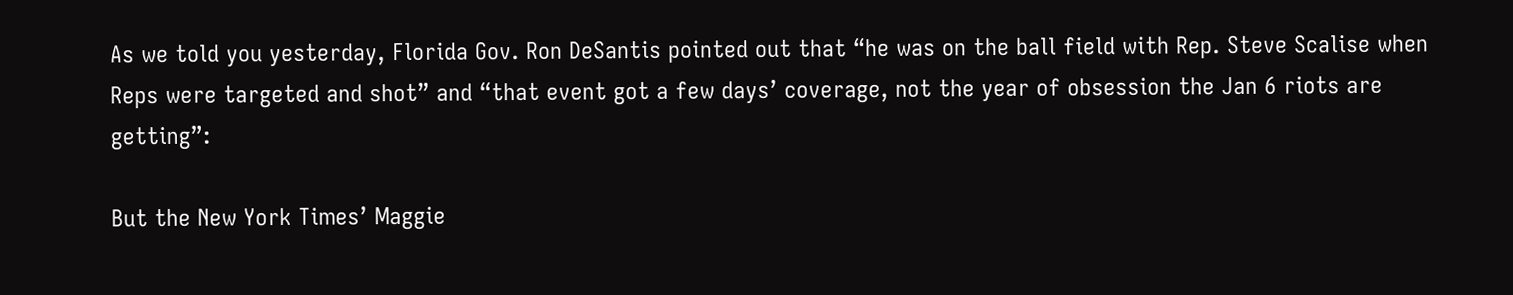As we told you yesterday, Florida Gov. Ron DeSantis pointed out that “he was on the ball field with Rep. Steve Scalise when Reps were targeted and shot” and “that event got a few days’ coverage, not the year of obsession the Jan 6 riots are getting”:

But the New York Times’ Maggie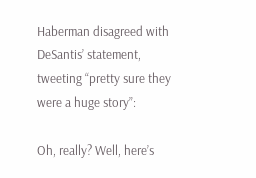Haberman disagreed with DeSantis’ statement, tweeting “pretty sure they were a huge story”:

Oh, really? Well, here’s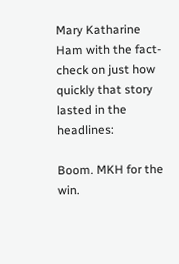Mary Katharine Ham with the fact-check on just how quickly that story lasted in the headlines:

Boom. MKH for the win.